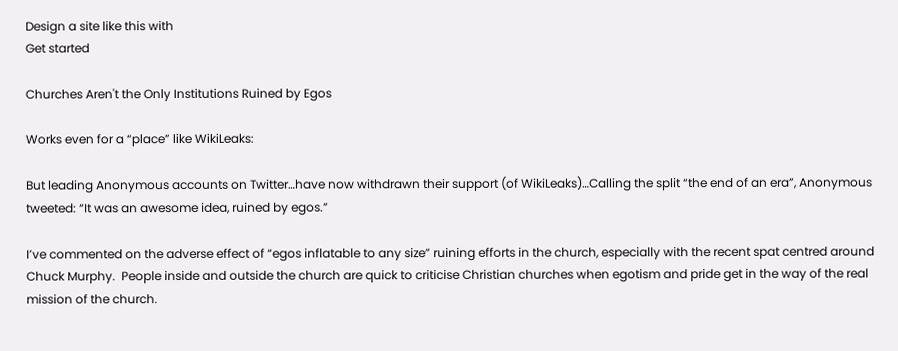Design a site like this with
Get started

Churches Aren't the Only Institutions Ruined by Egos

Works even for a “place” like WikiLeaks:

But leading Anonymous accounts on Twitter…have now withdrawn their support (of WikiLeaks)…Calling the split “the end of an era”, Anonymous tweeted: “It was an awesome idea, ruined by egos.”

I’ve commented on the adverse effect of “egos inflatable to any size” ruining efforts in the church, especially with the recent spat centred around Chuck Murphy.  People inside and outside the church are quick to criticise Christian churches when egotism and pride get in the way of the real mission of the church.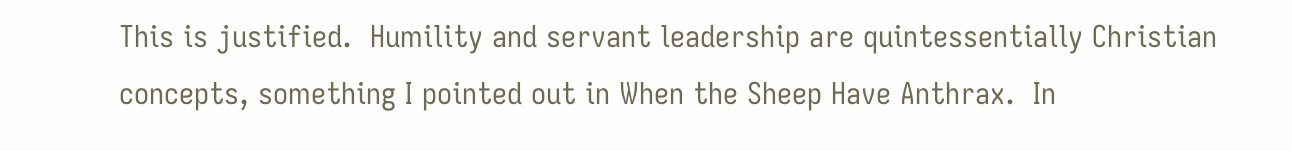This is justified.  Humility and servant leadership are quintessentially Christian concepts, something I pointed out in When the Sheep Have Anthrax.  In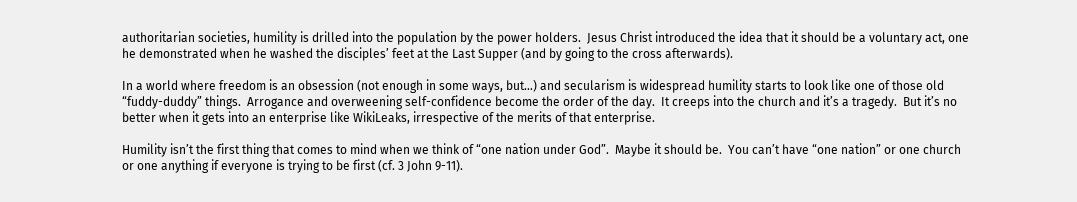authoritarian societies, humility is drilled into the population by the power holders.  Jesus Christ introduced the idea that it should be a voluntary act, one he demonstrated when he washed the disciples’ feet at the Last Supper (and by going to the cross afterwards).

In a world where freedom is an obsession (not enough in some ways, but…) and secularism is widespread humility starts to look like one of those old “fuddy-duddy” things.  Arrogance and overweening self-confidence become the order of the day.  It creeps into the church and it’s a tragedy.  But it’s no better when it gets into an enterprise like WikiLeaks, irrespective of the merits of that enterprise.

Humility isn’t the first thing that comes to mind when we think of “one nation under God”.  Maybe it should be.  You can’t have “one nation” or one church or one anything if everyone is trying to be first (cf. 3 John 9-11).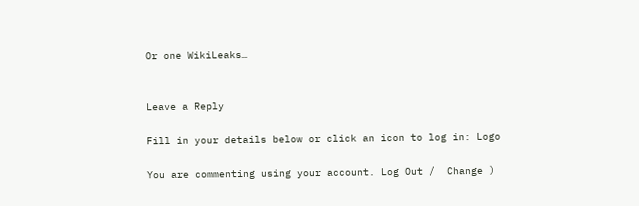Or one WikiLeaks…


Leave a Reply

Fill in your details below or click an icon to log in: Logo

You are commenting using your account. Log Out /  Change )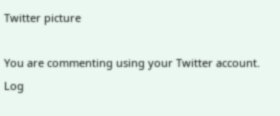Twitter picture

You are commenting using your Twitter account. Log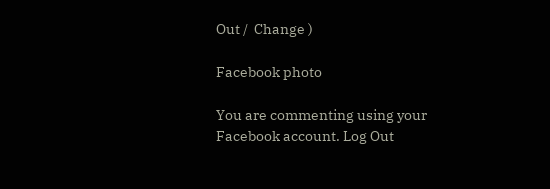Out /  Change )

Facebook photo

You are commenting using your Facebook account. Log Out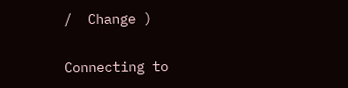/  Change )

Connecting to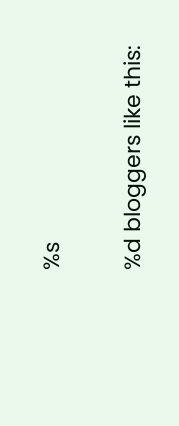%s

%d bloggers like this: